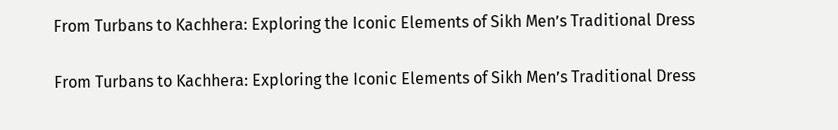From Turbans to Kachhera: Exploring the Iconic Elements of Sikh Men’s Traditional Dress

From Turbans to Kachhera: Exploring the Iconic Elements of Sikh Men’s Traditional Dress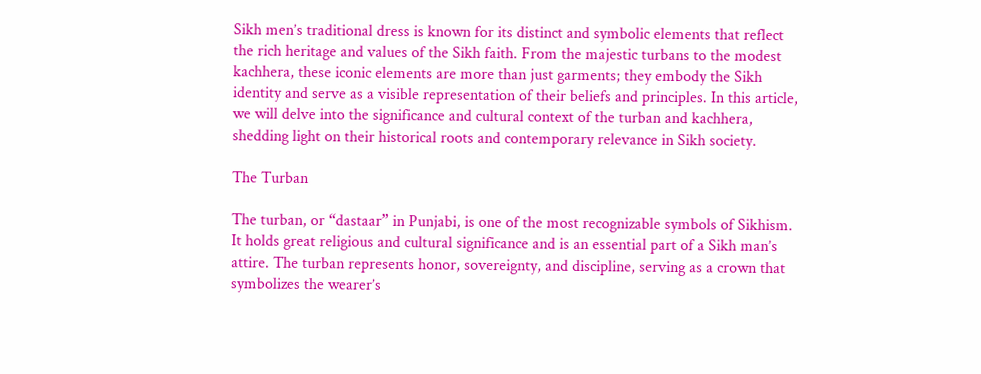Sikh men’s traditional dress is known for its distinct and symbolic elements that reflect the rich heritage and values of the Sikh faith. From the majestic turbans to the modest kachhera, these iconic elements are more than just garments; they embody the Sikh identity and serve as a visible representation of their beliefs and principles. In this article, we will delve into the significance and cultural context of the turban and kachhera, shedding light on their historical roots and contemporary relevance in Sikh society.

The Turban

The turban, or “dastaar” in Punjabi, is one of the most recognizable symbols of Sikhism. It holds great religious and cultural significance and is an essential part of a Sikh man’s attire. The turban represents honor, sovereignty, and discipline, serving as a crown that symbolizes the wearer’s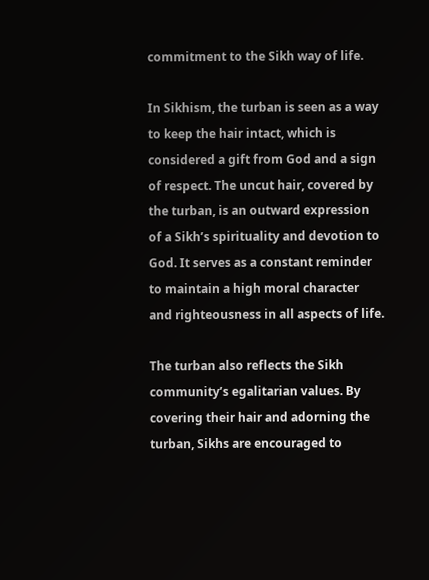commitment to the Sikh way of life.

In Sikhism, the turban is seen as a way to keep the hair intact, which is considered a gift from God and a sign of respect. The uncut hair, covered by the turban, is an outward expression of a Sikh’s spirituality and devotion to God. It serves as a constant reminder to maintain a high moral character and righteousness in all aspects of life.

The turban also reflects the Sikh community’s egalitarian values. By covering their hair and adorning the turban, Sikhs are encouraged to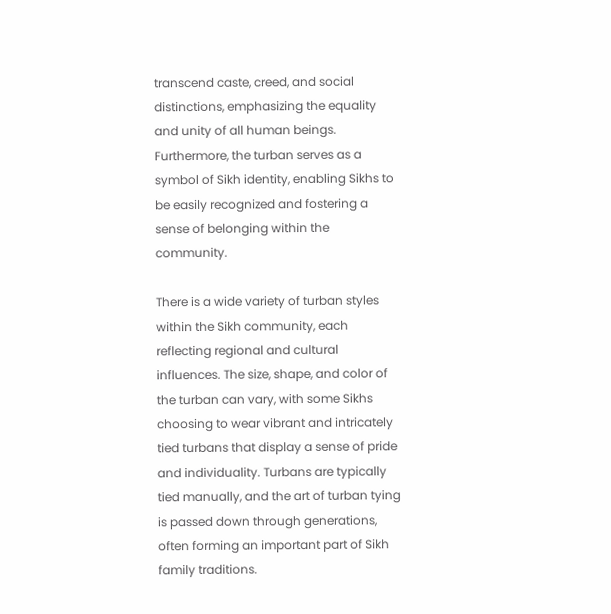transcend caste, creed, and social distinctions, emphasizing the equality and unity of all human beings. Furthermore, the turban serves as a symbol of Sikh identity, enabling Sikhs to be easily recognized and fostering a sense of belonging within the community.

There is a wide variety of turban styles within the Sikh community, each reflecting regional and cultural influences. The size, shape, and color of the turban can vary, with some Sikhs choosing to wear vibrant and intricately tied turbans that display a sense of pride and individuality. Turbans are typically tied manually, and the art of turban tying is passed down through generations, often forming an important part of Sikh family traditions.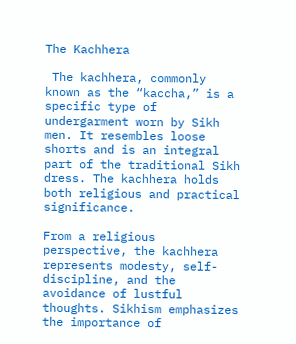The Kachhera

 The kachhera, commonly known as the “kaccha,” is a specific type of undergarment worn by Sikh men. It resembles loose shorts and is an integral part of the traditional Sikh dress. The kachhera holds both religious and practical significance.

From a religious perspective, the kachhera represents modesty, self-discipline, and the avoidance of lustful thoughts. Sikhism emphasizes the importance of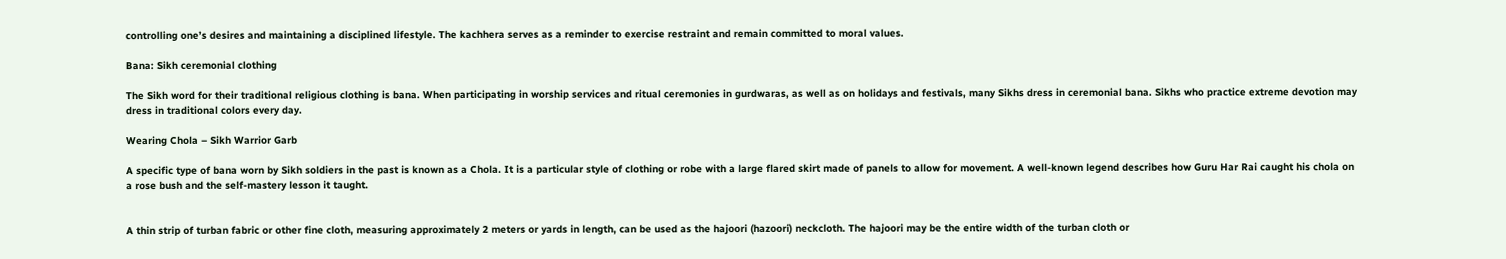controlling one’s desires and maintaining a disciplined lifestyle. The kachhera serves as a reminder to exercise restraint and remain committed to moral values.

Bana: Sikh ceremonial clothing

The Sikh word for their traditional religious clothing is bana. When participating in worship services and ritual ceremonies in gurdwaras, as well as on holidays and festivals, many Sikhs dress in ceremonial bana. Sikhs who practice extreme devotion may dress in traditional colors every day.

Wearing Chola – Sikh Warrior Garb

A specific type of bana worn by Sikh soldiers in the past is known as a Chola. It is a particular style of clothing or robe with a large flared skirt made of panels to allow for movement. A well-known legend describes how Guru Har Rai caught his chola on a rose bush and the self-mastery lesson it taught.


A thin strip of turban fabric or other fine cloth, measuring approximately 2 meters or yards in length, can be used as the hajoori (hazoori) neckcloth. The hajoori may be the entire width of the turban cloth or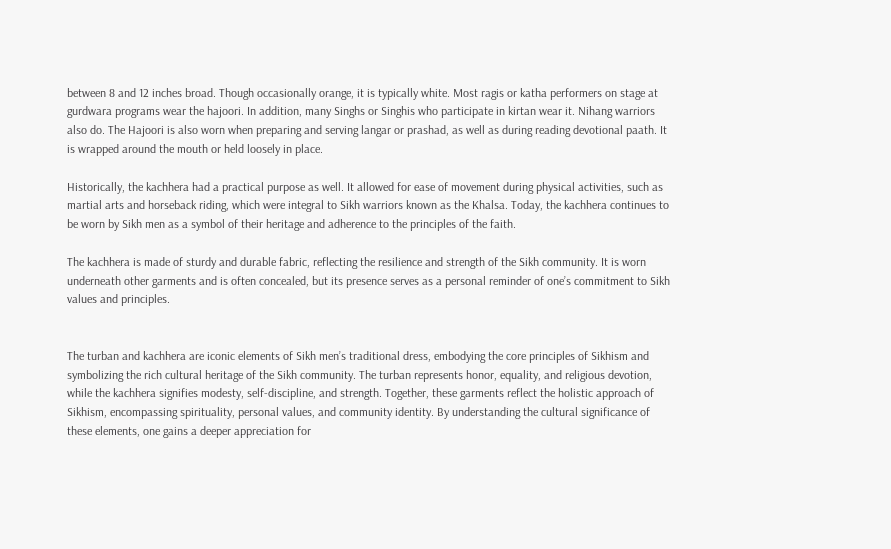between 8 and 12 inches broad. Though occasionally orange, it is typically white. Most ragis or katha performers on stage at gurdwara programs wear the hajoori. In addition, many Singhs or Singhis who participate in kirtan wear it. Nihang warriors also do. The Hajoori is also worn when preparing and serving langar or prashad, as well as during reading devotional paath. It is wrapped around the mouth or held loosely in place.

Historically, the kachhera had a practical purpose as well. It allowed for ease of movement during physical activities, such as martial arts and horseback riding, which were integral to Sikh warriors known as the Khalsa. Today, the kachhera continues to be worn by Sikh men as a symbol of their heritage and adherence to the principles of the faith.

The kachhera is made of sturdy and durable fabric, reflecting the resilience and strength of the Sikh community. It is worn underneath other garments and is often concealed, but its presence serves as a personal reminder of one’s commitment to Sikh values and principles.


The turban and kachhera are iconic elements of Sikh men’s traditional dress, embodying the core principles of Sikhism and symbolizing the rich cultural heritage of the Sikh community. The turban represents honor, equality, and religious devotion, while the kachhera signifies modesty, self-discipline, and strength. Together, these garments reflect the holistic approach of Sikhism, encompassing spirituality, personal values, and community identity. By understanding the cultural significance of these elements, one gains a deeper appreciation for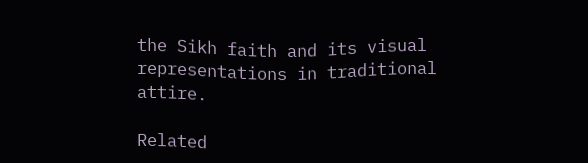the Sikh faith and its visual representations in traditional attire.

Related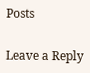Posts

Leave a Reply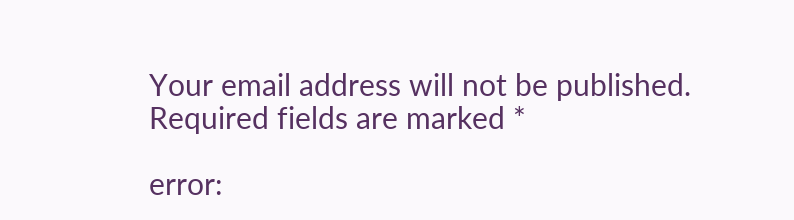Your email address will not be published. Required fields are marked *

error: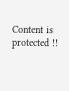Content is protected !!